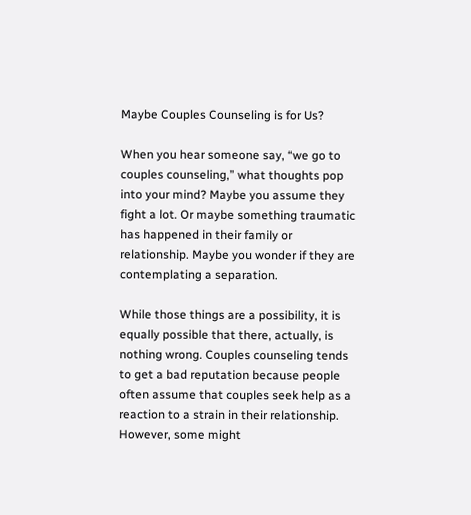Maybe Couples Counseling is for Us?

When you hear someone say, “we go to couples counseling,” what thoughts pop into your mind? Maybe you assume they fight a lot. Or maybe something traumatic has happened in their family or relationship. Maybe you wonder if they are contemplating a separation.

While those things are a possibility, it is equally possible that there, actually, is nothing wrong. Couples counseling tends to get a bad reputation because people often assume that couples seek help as a reaction to a strain in their relationship. However, some might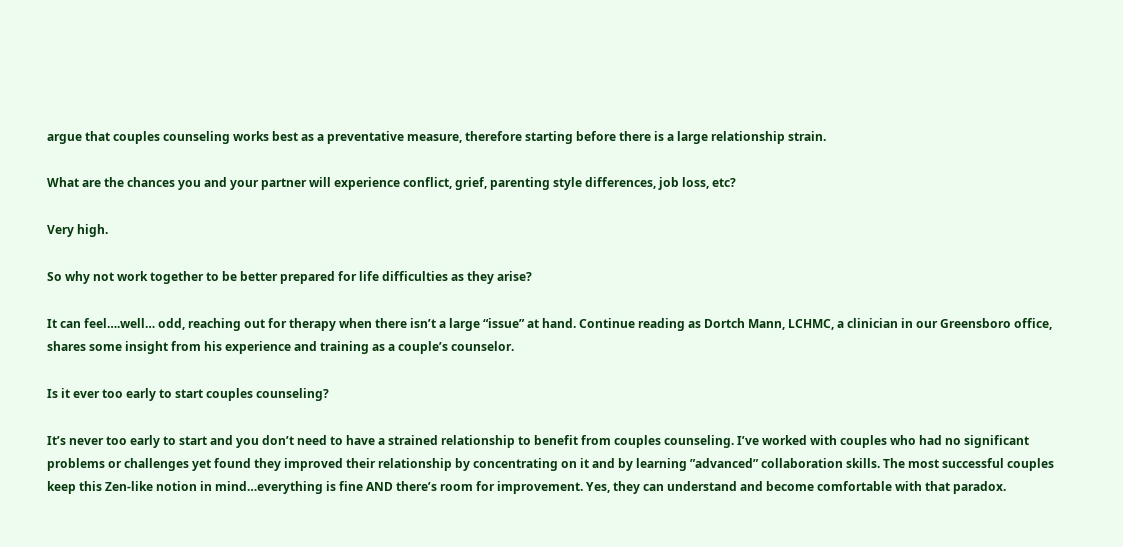argue that couples counseling works best as a preventative measure, therefore starting before there is a large relationship strain.

What are the chances you and your partner will experience conflict, grief, parenting style differences, job loss, etc?

Very high.

So why not work together to be better prepared for life difficulties as they arise?

It can feel….well… odd, reaching out for therapy when there isn’t a large “issue” at hand. Continue reading as Dortch Mann, LCHMC, a clinician in our Greensboro office, shares some insight from his experience and training as a couple’s counselor.

Is it ever too early to start couples counseling?

It’s never too early to start and you don’t need to have a strained relationship to benefit from couples counseling. I’ve worked with couples who had no significant problems or challenges yet found they improved their relationship by concentrating on it and by learning ”advanced” collaboration skills. The most successful couples keep this Zen-like notion in mind…everything is fine AND there’s room for improvement. Yes, they can understand and become comfortable with that paradox.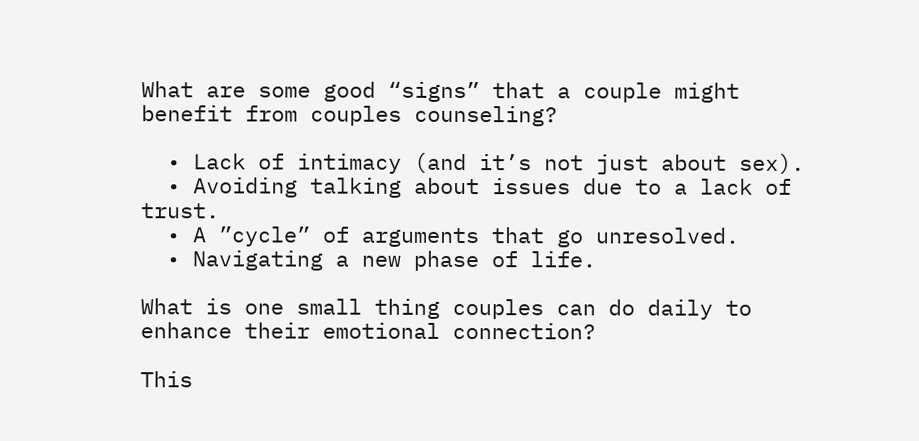What are some good “signs” that a couple might benefit from couples counseling?

  • Lack of intimacy (and it’s not just about sex).
  • Avoiding talking about issues due to a lack of trust.
  • A ”cycle” of arguments that go unresolved.
  • Navigating a new phase of life.

What is one small thing couples can do daily to enhance their emotional connection?

This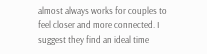almost always works for couples to feel closer and more connected. I suggest they find an ideal time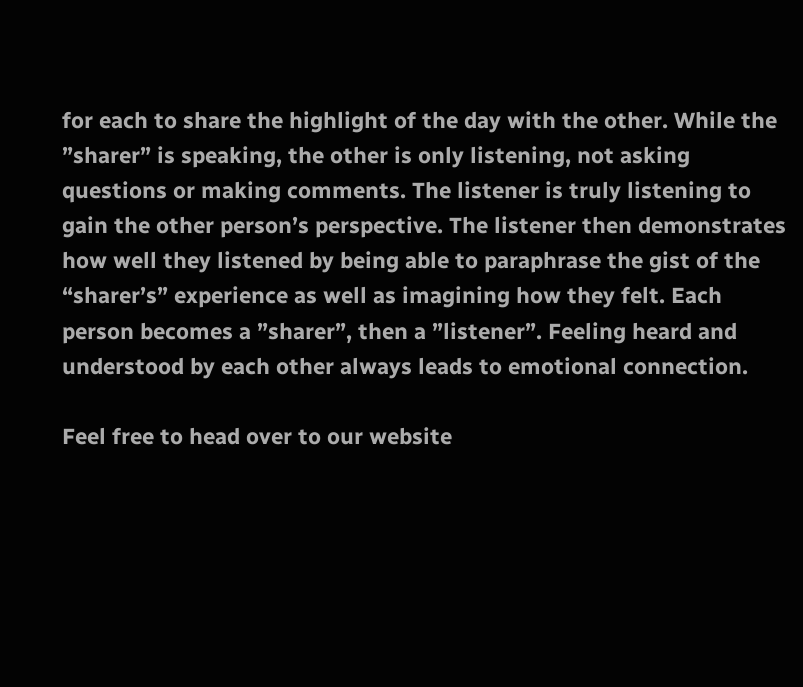for each to share the highlight of the day with the other. While the ”sharer” is speaking, the other is only listening, not asking questions or making comments. The listener is truly listening to gain the other person’s perspective. The listener then demonstrates how well they listened by being able to paraphrase the gist of the “sharer’s” experience as well as imagining how they felt. Each person becomes a ”sharer”, then a ”listener”. Feeling heard and understood by each other always leads to emotional connection.

Feel free to head over to our website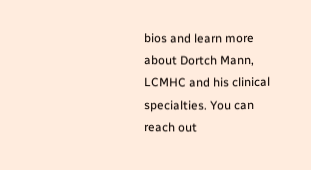bios and learn more about Dortch Mann, LCMHC and his clinical specialties. You can reach out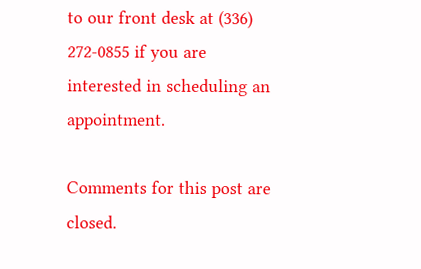to our front desk at (336) 272-0855 if you are interested in scheduling an appointment.

Comments for this post are closed.